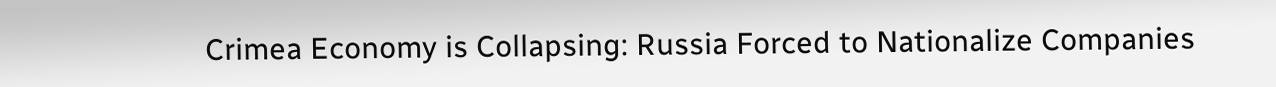Crimea Economy is Collapsing: Russia Forced to Nationalize Companies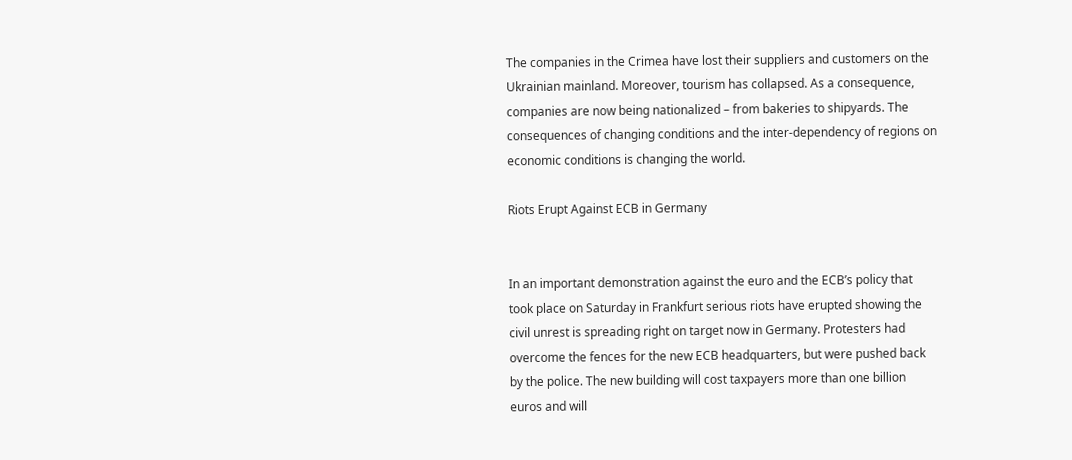The companies in the Crimea have lost their suppliers and customers on the Ukrainian mainland. Moreover, tourism has collapsed. As a consequence, companies are now being nationalized – from bakeries to shipyards. The consequences of changing conditions and the inter-dependency of regions on economic conditions is changing the world.

Riots Erupt Against ECB in Germany


In an important demonstration against the euro and the ECB’s policy that took place on Saturday in Frankfurt serious riots have erupted showing the civil unrest is spreading right on target now in Germany. Protesters had overcome the fences for the new ECB headquarters, but were pushed back by the police. The new building will cost taxpayers more than one billion euros and will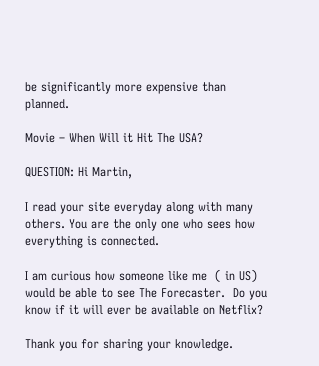be significantly more expensive than planned.

Movie – When Will it Hit The USA?

QUESTION: Hi Martin,

I read your site everyday along with many others. You are the only one who sees how everything is connected.

I am curious how someone like me  ( in US) would be able to see The Forecaster.  Do you know if it will ever be available on Netflix?

Thank you for sharing your knowledge.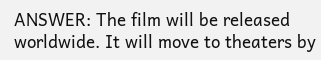ANSWER: The film will be released worldwide. It will move to theaters by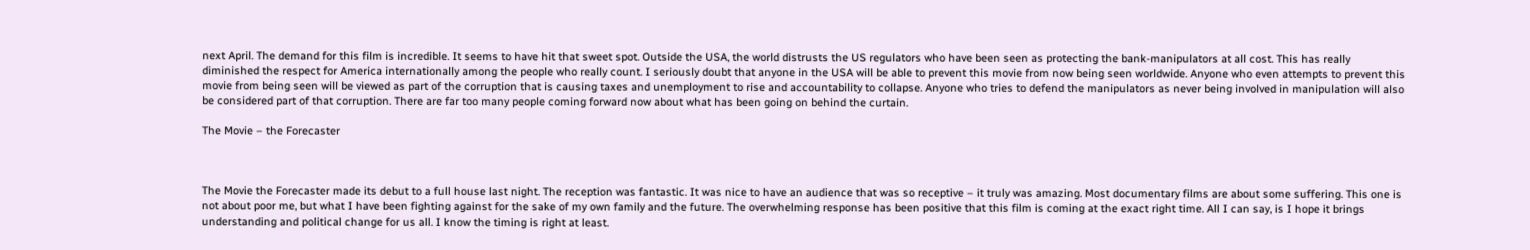next April. The demand for this film is incredible. It seems to have hit that sweet spot. Outside the USA, the world distrusts the US regulators who have been seen as protecting the bank-manipulators at all cost. This has really diminished the respect for America internationally among the people who really count. I seriously doubt that anyone in the USA will be able to prevent this movie from now being seen worldwide. Anyone who even attempts to prevent this movie from being seen will be viewed as part of the corruption that is causing taxes and unemployment to rise and accountability to collapse. Anyone who tries to defend the manipulators as never being involved in manipulation will also be considered part of that corruption. There are far too many people coming forward now about what has been going on behind the curtain.

The Movie – the Forecaster



The Movie the Forecaster made its debut to a full house last night. The reception was fantastic. It was nice to have an audience that was so receptive – it truly was amazing. Most documentary films are about some suffering. This one is not about poor me, but what I have been fighting against for the sake of my own family and the future. The overwhelming response has been positive that this film is coming at the exact right time. All I can say, is I hope it brings understanding and political change for us all. I know the timing is right at least.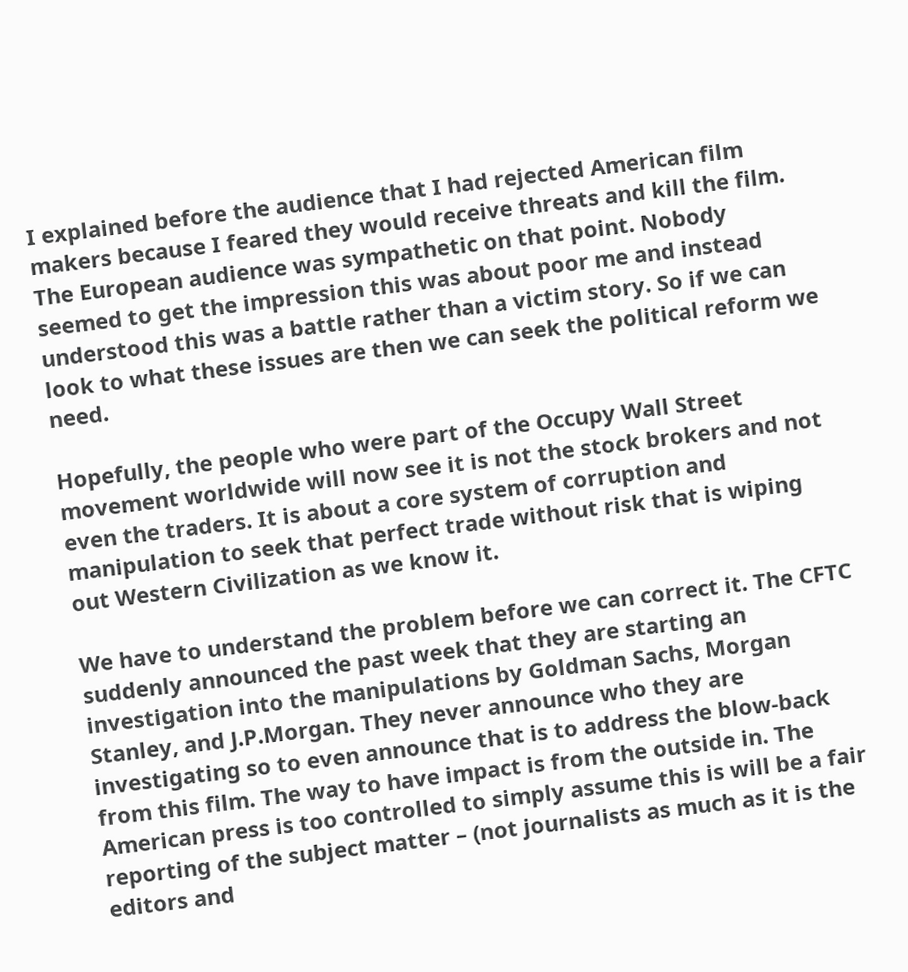I explained before the audience that I had rejected American film makers because I feared they would receive threats and kill the film. The European audience was sympathetic on that point. Nobody seemed to get the impression this was about poor me and instead understood this was a battle rather than a victim story. So if we can look to what these issues are then we can seek the political reform we need.

Hopefully, the people who were part of the Occupy Wall Street movement worldwide will now see it is not the stock brokers and not even the traders. It is about a core system of corruption and manipulation to seek that perfect trade without risk that is wiping out Western Civilization as we know it.

We have to understand the problem before we can correct it. The CFTC suddenly announced the past week that they are starting an investigation into the manipulations by Goldman Sachs, Morgan Stanley, and J.P.Morgan. They never announce who they are investigating so to even announce that is to address the blow-back from this film. The way to have impact is from the outside in. The American press is too controlled to simply assume this is will be a fair reporting of the subject matter – (not journalists as much as it is the editors and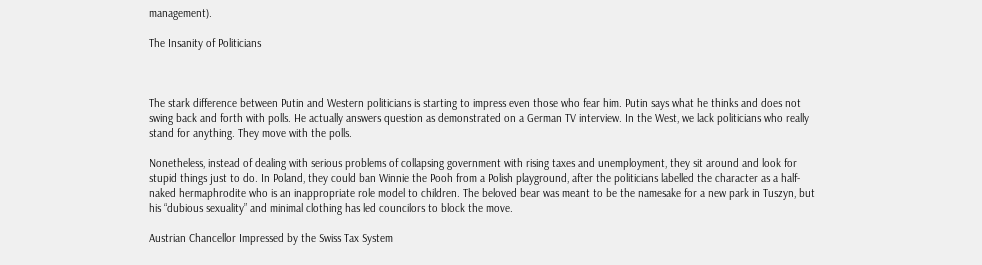management).

The Insanity of Politicians



The stark difference between Putin and Western politicians is starting to impress even those who fear him. Putin says what he thinks and does not swing back and forth with polls. He actually answers question as demonstrated on a German TV interview. In the West, we lack politicians who really stand for anything. They move with the polls.

Nonetheless, instead of dealing with serious problems of collapsing government with rising taxes and unemployment, they sit around and look for stupid things just to do. In Poland, they could ban Winnie the Pooh from a Polish playground, after the politicians labelled the character as a half-naked hermaphrodite who is an inappropriate role model to children. The beloved bear was meant to be the namesake for a new park in Tuszyn, but his “dubious sexuality” and minimal clothing has led councilors to block the move.

Austrian Chancellor Impressed by the Swiss Tax System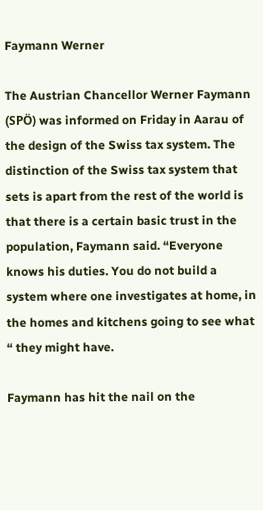Faymann Werner

The Austrian Chancellor Werner Faymann (SPÖ) was informed on Friday in Aarau of the design of the Swiss tax system. The distinction of the Swiss tax system that sets is apart from the rest of the world is that there is a certain basic trust in the population, Faymann said. “Everyone knows his duties. You do not build a system where one investigates at home, in the homes and kitchens going to see what “ they might have.

Faymann has hit the nail on the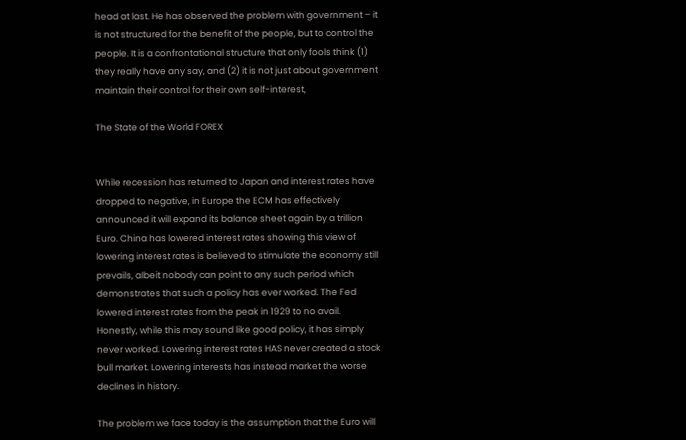head at last. He has observed the problem with government – it is not structured for the benefit of the people, but to control the people. It is a confrontational structure that only fools think (1) they really have any say, and (2) it is not just about government maintain their control for their own self-interest,

The State of the World FOREX


While recession has returned to Japan and interest rates have dropped to negative, in Europe the ECM has effectively announced it will expand its balance sheet again by a trillion Euro. China has lowered interest rates showing this view of lowering interest rates is believed to stimulate the economy still prevails, albeit nobody can point to any such period which demonstrates that such a policy has ever worked. The Fed lowered interest rates from the peak in 1929 to no avail. Honestly, while this may sound like good policy, it has simply never worked. Lowering interest rates HAS never created a stock bull market. Lowering interests has instead market the worse declines in history.

The problem we face today is the assumption that the Euro will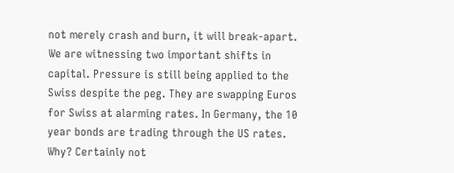not merely crash and burn, it will break-apart. We are witnessing two important shifts in capital. Pressure is still being applied to the Swiss despite the peg. They are swapping Euros for Swiss at alarming rates. In Germany, the 10 year bonds are trading through the US rates. Why? Certainly not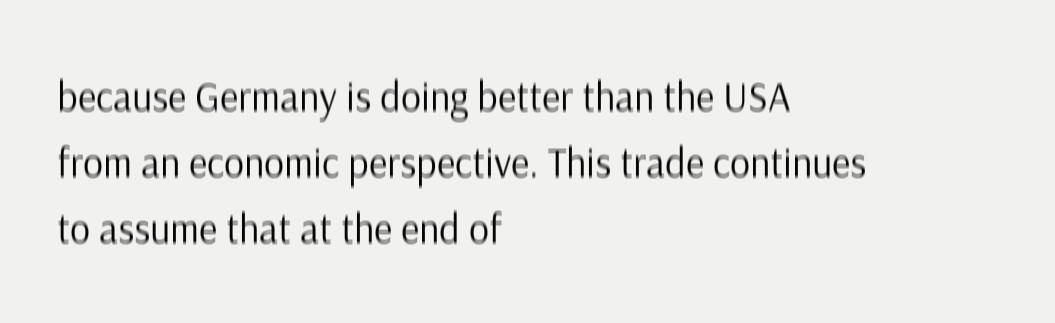because Germany is doing better than the USA from an economic perspective. This trade continues to assume that at the end of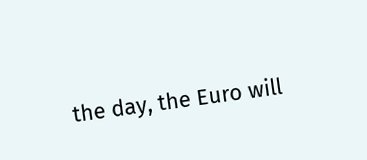the day, the Euro will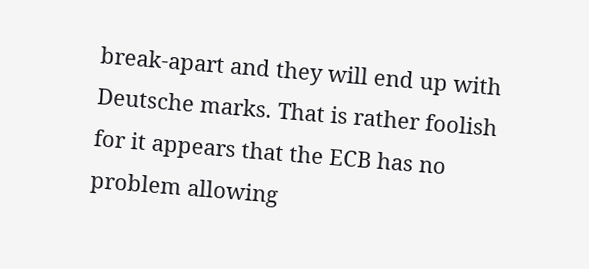break-apart and they will end up with Deutsche marks. That is rather foolish for it appears that the ECB has no problem allowing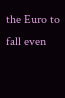the Euro to fall even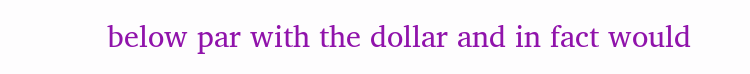below par with the dollar and in fact would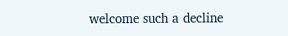welcome such a decline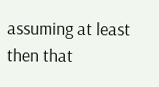assuming at least then that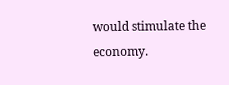would stimulate the economy.